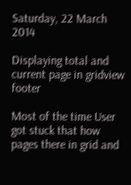Saturday, 22 March 2014

Displaying total and current page in gridview footer

Most of the time User got stuck that how pages there in grid and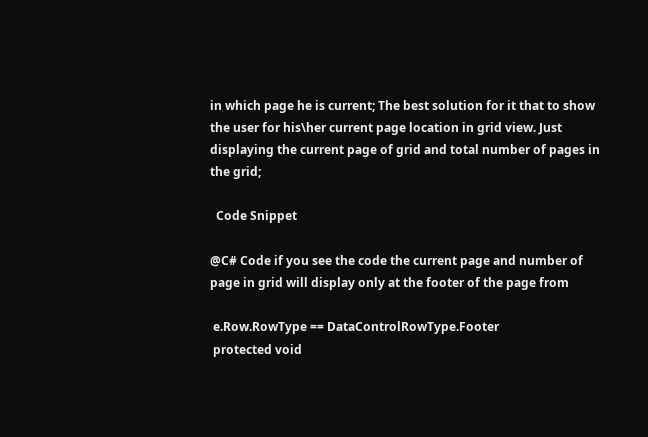in which page he is current; The best solution for it that to show the user for his\her current page location in grid view. Just displaying the current page of grid and total number of pages in the grid;

  Code Snippet

@C# Code if you see the code the current page and number of page in grid will display only at the footer of the page from

 e.Row.RowType == DataControlRowType.Footer
 protected void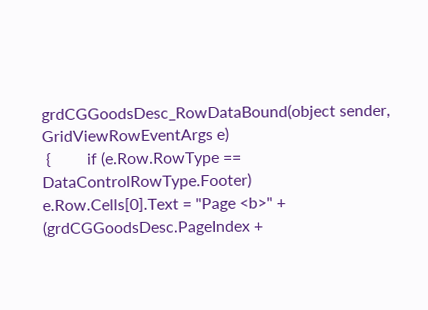grdCGGoodsDesc_RowDataBound(object sender, GridViewRowEventArgs e)
 {         if (e.Row.RowType == DataControlRowType.Footer)
e.Row.Cells[0].Text = "Page <b>" + (grdCGGoodsDesc.PageIndex +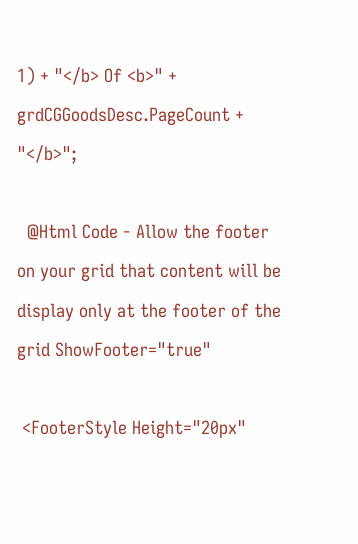1) + "</b> Of <b>" + grdCGGoodsDesc.PageCount + "</b>";

  @Html Code - Allow the footer on your grid that content will be display only at the footer of the grid ShowFooter="true"

 <FooterStyle Height="20px"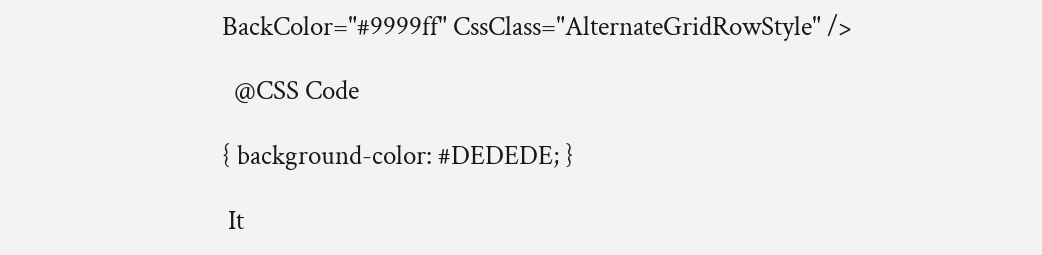BackColor="#9999ff" CssClass="AlternateGridRowStyle" />

  @CSS Code

{ background-color: #DEDEDE; }

 It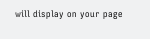will display on your page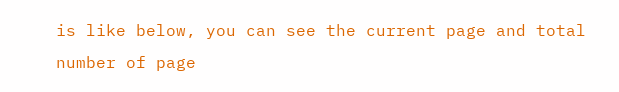is like below, you can see the current page and total number of page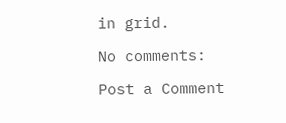in grid.

No comments:

Post a Comment